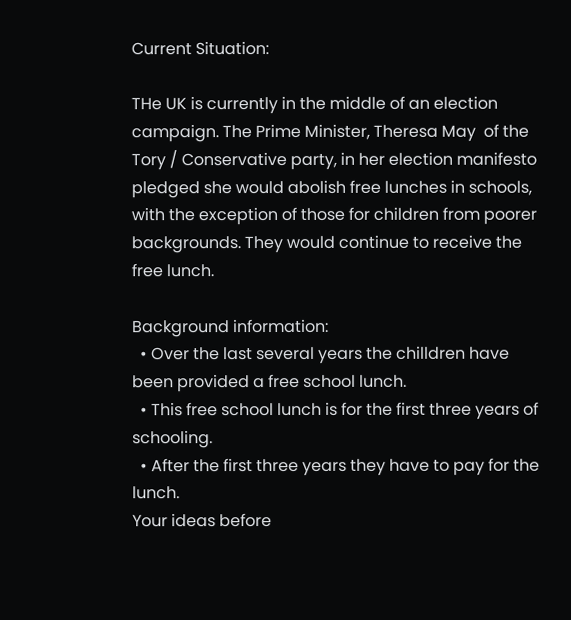Current Situation:

THe UK is currently in the middle of an election campaign. The Prime Minister, Theresa May  of the Tory / Conservative party, in her election manifesto pledged she would abolish free lunches in schools, with the exception of those for children from poorer backgrounds. They would continue to receive the free lunch.

Background information:
  • Over the last several years the chilldren have been provided a free school lunch.
  • This free school lunch is for the first three years of schooling.
  • After the first three years they have to pay for the lunch.
Your ideas before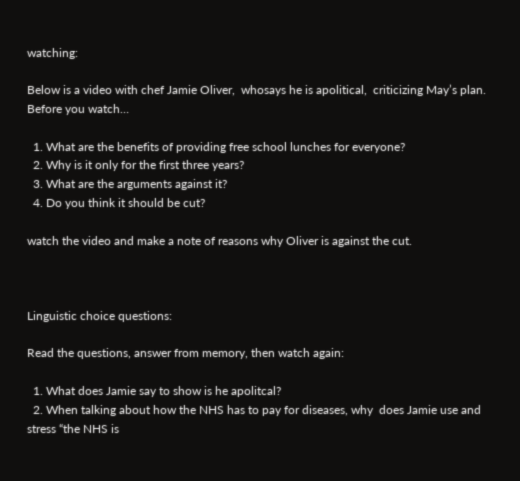watching:

Below is a video with chef Jamie Oliver,  whosays he is apolitical,  criticizing May’s plan. Before you watch…

  1. What are the benefits of providing free school lunches for everyone?
  2. Why is it only for the first three years?
  3. What are the arguments against it?
  4. Do you think it should be cut?

watch the video and make a note of reasons why Oliver is against the cut.



Linguistic choice questions:

Read the questions, answer from memory, then watch again:

  1. What does Jamie say to show is he apolitcal?
  2. When talking about how the NHS has to pay for diseases, why  does Jamie use and stress “the NHS is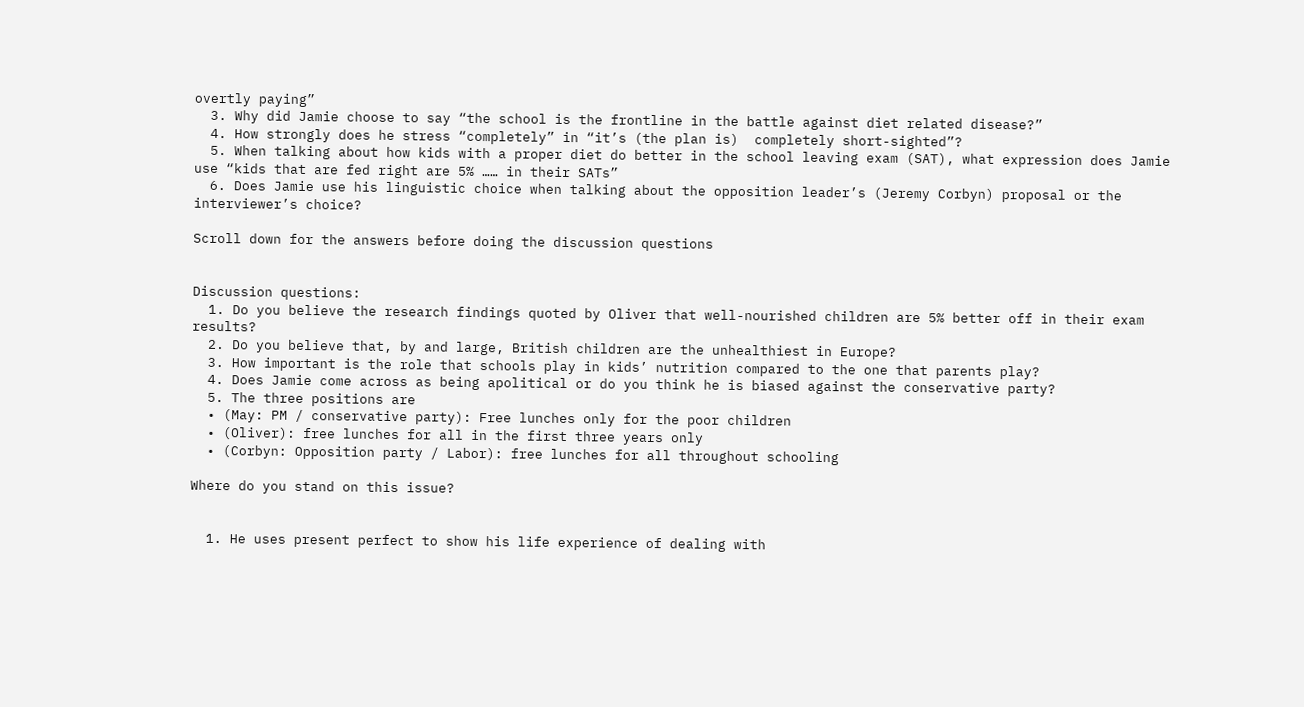overtly paying”
  3. Why did Jamie choose to say “the school is the frontline in the battle against diet related disease?”
  4. How strongly does he stress “completely” in “it’s (the plan is)  completely short-sighted”?
  5. When talking about how kids with a proper diet do better in the school leaving exam (SAT), what expression does Jamie use “kids that are fed right are 5% …… in their SATs”
  6. Does Jamie use his linguistic choice when talking about the opposition leader’s (Jeremy Corbyn) proposal or the interviewer’s choice?

Scroll down for the answers before doing the discussion questions


Discussion questions:
  1. Do you believe the research findings quoted by Oliver that well-nourished children are 5% better off in their exam results?
  2. Do you believe that, by and large, British children are the unhealthiest in Europe?
  3. How important is the role that schools play in kids’ nutrition compared to the one that parents play?
  4. Does Jamie come across as being apolitical or do you think he is biased against the conservative party?
  5. The three positions are
  • (May: PM / conservative party): Free lunches only for the poor children
  • (Oliver): free lunches for all in the first three years only
  • (Corbyn: Opposition party / Labor): free lunches for all throughout schooling

Where do you stand on this issue?


  1. He uses present perfect to show his life experience of dealing with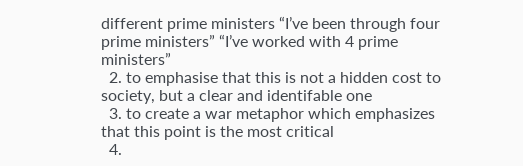different prime ministers “I’ve been through four prime ministers” “I’ve worked with 4 prime ministers”
  2. to emphasise that this is not a hidden cost to society, but a clear and identifable one
  3. to create a war metaphor which emphasizes that this point is the most critical
  4.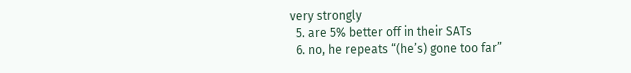very strongly
  5. are 5% better off in their SATs
  6. no, he repeats “(he’s) gone too far”